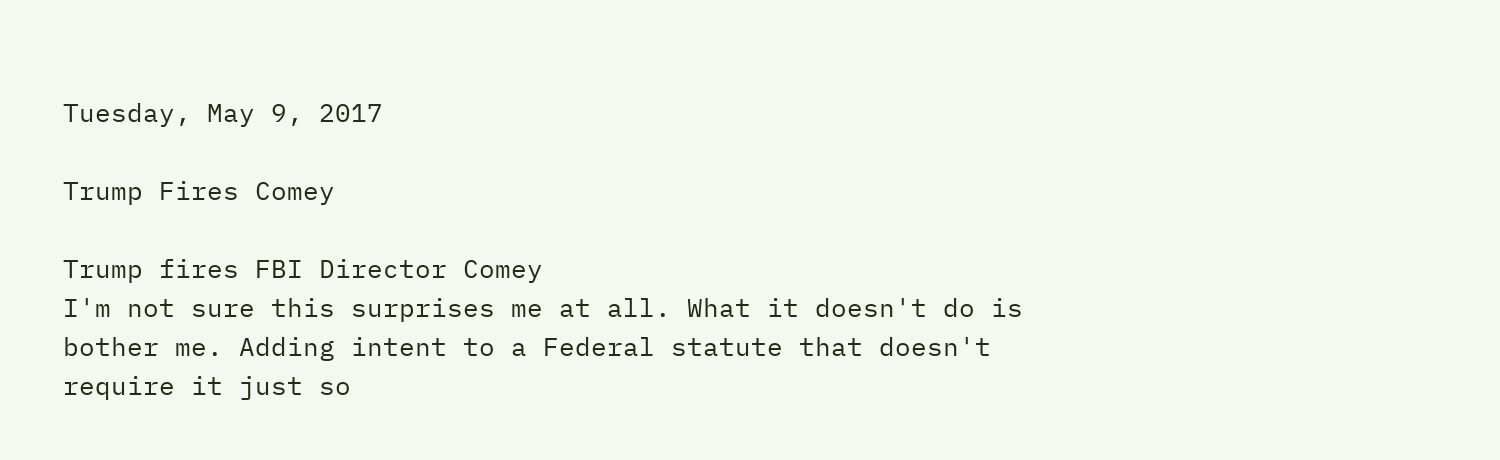Tuesday, May 9, 2017

Trump Fires Comey

Trump fires FBI Director Comey
I'm not sure this surprises me at all. What it doesn't do is bother me. Adding intent to a Federal statute that doesn't require it just so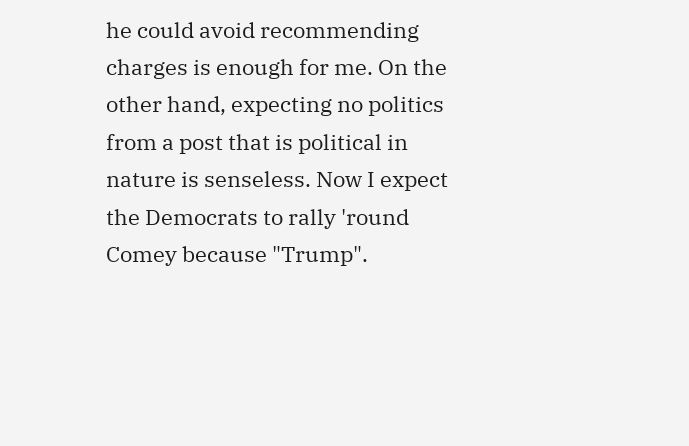he could avoid recommending charges is enough for me. On the other hand, expecting no politics from a post that is political in nature is senseless. Now I expect the Democrats to rally 'round Comey because "Trump".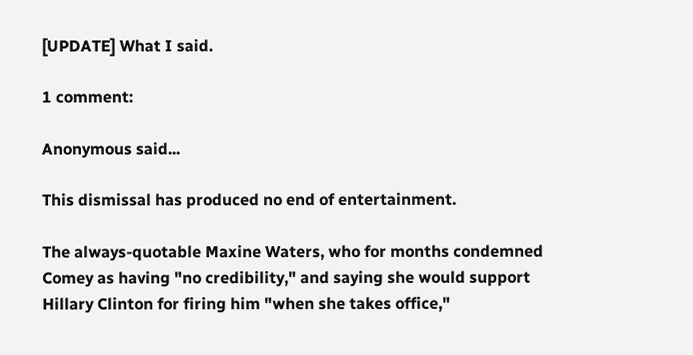[UPDATE] What I said.

1 comment:

Anonymous said...

This dismissal has produced no end of entertainment.

The always-quotable Maxine Waters, who for months condemned Comey as having "no credibility," and saying she would support Hillary Clinton for firing him "when she takes office,"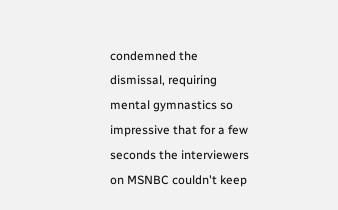condemned the dismissal, requiring mental gymnastics so impressive that for a few seconds the interviewers on MSNBC couldn't keep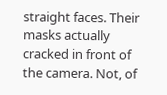straight faces. Their masks actually cracked in front of the camera. Not, of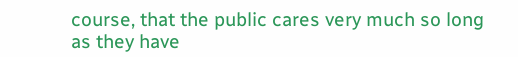course, that the public cares very much so long as they have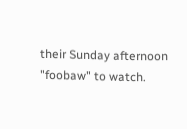their Sunday afternoon "foobaw" to watch.